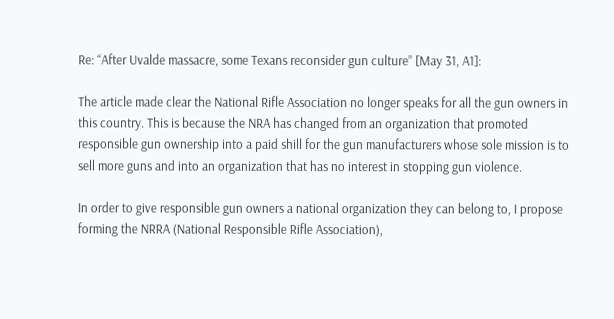Re: “After Uvalde massacre, some Texans reconsider gun culture” [May 31, A1]:

The article made clear the National Rifle Association no longer speaks for all the gun owners in this country. This is because the NRA has changed from an organization that promoted responsible gun ownership into a paid shill for the gun manufacturers whose sole mission is to sell more guns and into an organization that has no interest in stopping gun violence.

In order to give responsible gun owners a national organization they can belong to, I propose forming the NRRA (National Responsible Rifle Association),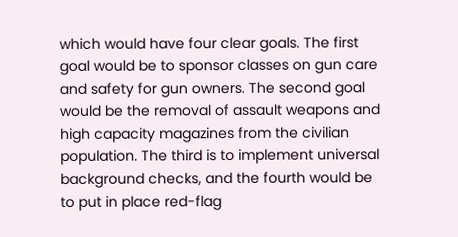which would have four clear goals. The first goal would be to sponsor classes on gun care and safety for gun owners. The second goal would be the removal of assault weapons and high capacity magazines from the civilian population. The third is to implement universal background checks, and the fourth would be to put in place red-flag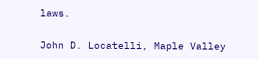laws.

John D. Locatelli, Maple Valley